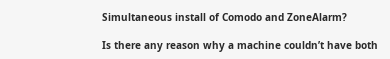Simultaneous install of Comodo and ZoneAlarm?

Is there any reason why a machine couldn’t have both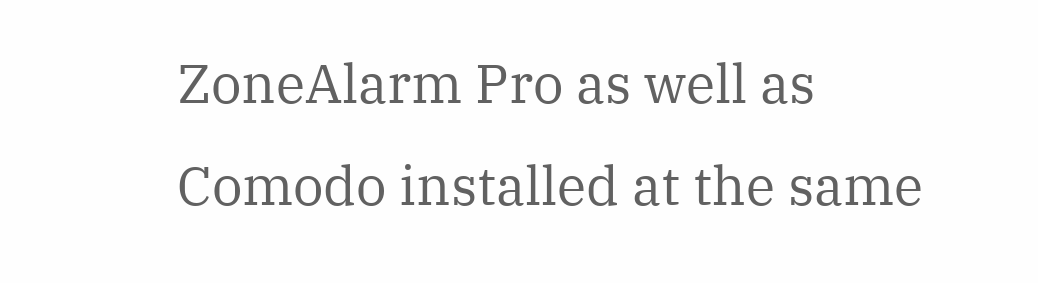ZoneAlarm Pro as well as Comodo installed at the same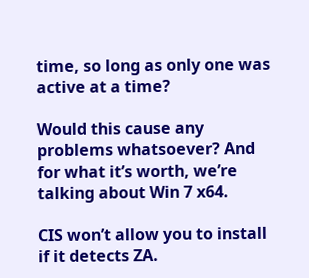time, so long as only one was active at a time?

Would this cause any problems whatsoever? And for what it’s worth, we’re talking about Win 7 x64.

CIS won’t allow you to install if it detects ZA.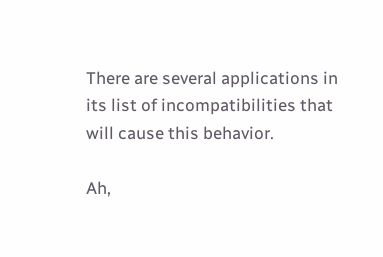There are several applications in its list of incompatibilities that will cause this behavior.

Ah,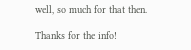well, so much for that then.

Thanks for the info!